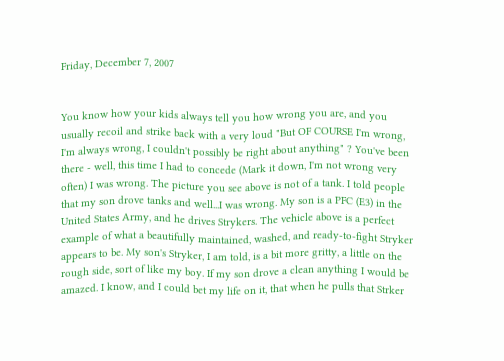Friday, December 7, 2007


You know how your kids always tell you how wrong you are, and you usually recoil and strike back with a very loud "But OF COURSE I'm wrong, I'm always wrong, I couldn't possibly be right about anything" ? You've been there - well, this time I had to concede (Mark it down, I'm not wrong very often) I was wrong. The picture you see above is not of a tank. I told people that my son drove tanks and well...I was wrong. My son is a PFC (E3) in the United States Army, and he drives Strykers. The vehicle above is a perfect example of what a beautifully maintained, washed, and ready-to-fight Stryker appears to be. My son's Stryker, I am told, is a bit more gritty, a little on the rough side, sort of like my boy. If my son drove a clean anything I would be amazed. I know, and I could bet my life on it, that when he pulls that Strker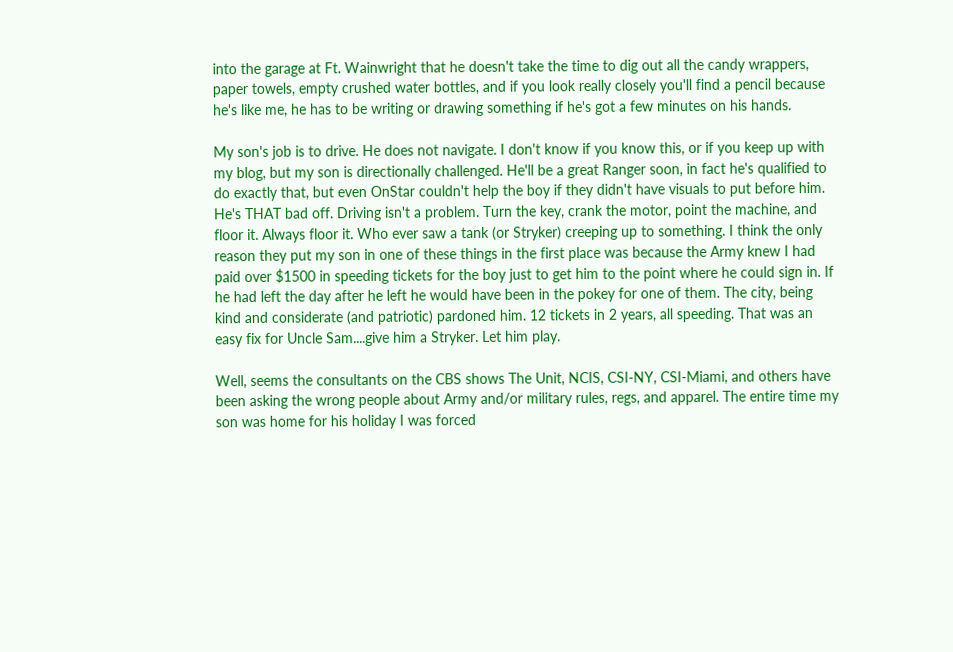into the garage at Ft. Wainwright that he doesn't take the time to dig out all the candy wrappers, paper towels, empty crushed water bottles, and if you look really closely you'll find a pencil because he's like me, he has to be writing or drawing something if he's got a few minutes on his hands.

My son's job is to drive. He does not navigate. I don't know if you know this, or if you keep up with my blog, but my son is directionally challenged. He'll be a great Ranger soon, in fact he's qualified to do exactly that, but even OnStar couldn't help the boy if they didn't have visuals to put before him. He's THAT bad off. Driving isn't a problem. Turn the key, crank the motor, point the machine, and floor it. Always floor it. Who ever saw a tank (or Stryker) creeping up to something. I think the only reason they put my son in one of these things in the first place was because the Army knew I had paid over $1500 in speeding tickets for the boy just to get him to the point where he could sign in. If he had left the day after he left he would have been in the pokey for one of them. The city, being kind and considerate (and patriotic) pardoned him. 12 tickets in 2 years, all speeding. That was an easy fix for Uncle Sam....give him a Stryker. Let him play.

Well, seems the consultants on the CBS shows The Unit, NCIS, CSI-NY, CSI-Miami, and others have been asking the wrong people about Army and/or military rules, regs, and apparel. The entire time my son was home for his holiday I was forced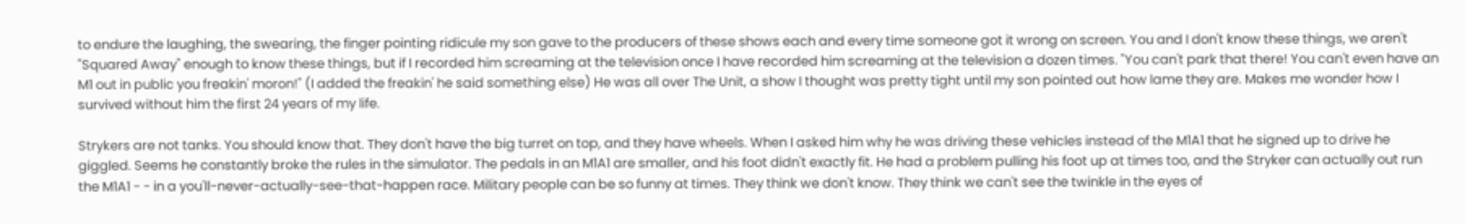to endure the laughing, the swearing, the finger pointing ridicule my son gave to the producers of these shows each and every time someone got it wrong on screen. You and I don't know these things, we aren't "Squared Away" enough to know these things, but if I recorded him screaming at the television once I have recorded him screaming at the television a dozen times. "You can't park that there! You can't even have an M1 out in public you freakin' moron!" (I added the freakin' he said something else) He was all over The Unit, a show I thought was pretty tight until my son pointed out how lame they are. Makes me wonder how I survived without him the first 24 years of my life.

Strykers are not tanks. You should know that. They don't have the big turret on top, and they have wheels. When I asked him why he was driving these vehicles instead of the M1A1 that he signed up to drive he giggled. Seems he constantly broke the rules in the simulator. The pedals in an M1A1 are smaller, and his foot didn't exactly fit. He had a problem pulling his foot up at times too, and the Stryker can actually out run the M1A1 - - in a you'll-never-actually-see-that-happen race. Military people can be so funny at times. They think we don't know. They think we can't see the twinkle in the eyes of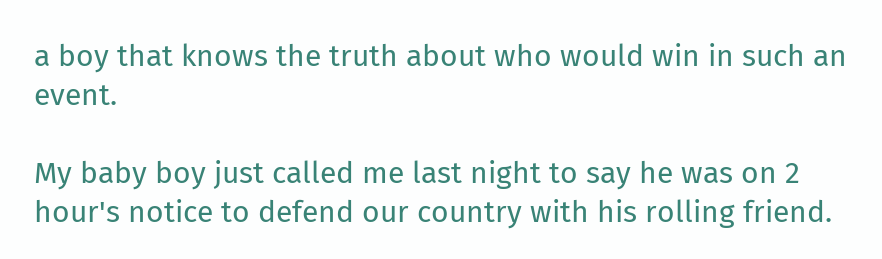a boy that knows the truth about who would win in such an event.

My baby boy just called me last night to say he was on 2 hour's notice to defend our country with his rolling friend.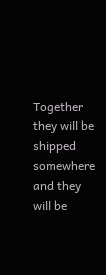Together they will be shipped somewhere and they will be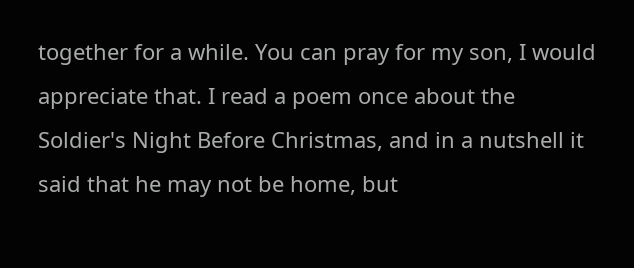together for a while. You can pray for my son, I would appreciate that. I read a poem once about the Soldier's Night Before Christmas, and in a nutshell it said that he may not be home, but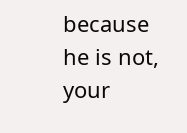because he is not, your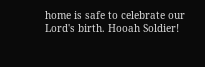home is safe to celebrate our Lord's birth. Hooah Soldier!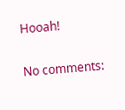Hooah!

No comments: